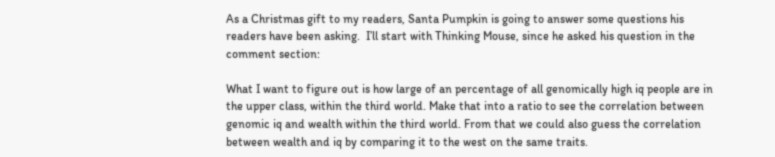As a Christmas gift to my readers, Santa Pumpkin is going to answer some questions his readers have been asking.  I’ll start with Thinking Mouse, since he asked his question in the comment section:

What I want to figure out is how large of an percentage of all genomically high iq people are in the upper class, within the third world. Make that into a ratio to see the correlation between genomic iq and wealth within the third world. From that we could also guess the correlation between wealth and iq by comparing it to the west on the same traits.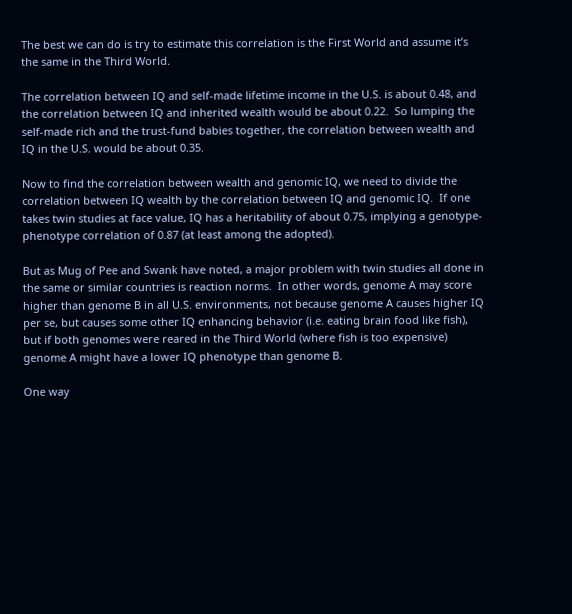The best we can do is try to estimate this correlation is the First World and assume it’s the same in the Third World.

The correlation between IQ and self-made lifetime income in the U.S. is about 0.48, and the correlation between IQ and inherited wealth would be about 0.22.  So lumping the self-made rich and the trust-fund babies together, the correlation between wealth and IQ in the U.S. would be about 0.35.

Now to find the correlation between wealth and genomic IQ, we need to divide the correlation between IQ wealth by the correlation between IQ and genomic IQ.  If one takes twin studies at face value, IQ has a heritability of about 0.75, implying a genotype-phenotype correlation of 0.87 (at least among the adopted).

But as Mug of Pee and Swank have noted, a major problem with twin studies all done in the same or similar countries is reaction norms.  In other words, genome A may score higher than genome B in all U.S. environments, not because genome A causes higher IQ per se, but causes some other IQ enhancing behavior (i.e. eating brain food like fish), but if both genomes were reared in the Third World (where fish is too expensive) genome A might have a lower IQ phenotype than genome B.

One way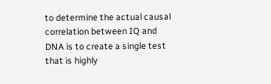to determine the actual causal correlation between IQ and DNA is to create a single test that is highly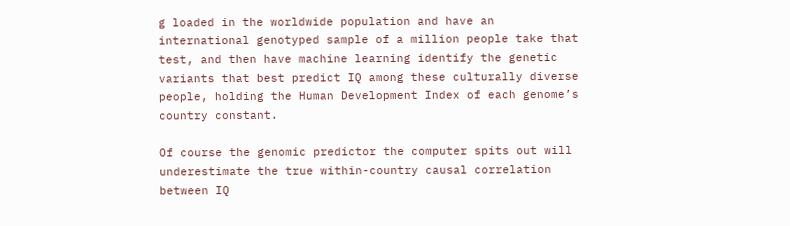g loaded in the worldwide population and have an international genotyped sample of a million people take that test, and then have machine learning identify the genetic variants that best predict IQ among these culturally diverse people, holding the Human Development Index of each genome’s country constant.

Of course the genomic predictor the computer spits out will underestimate the true within-country causal correlation between IQ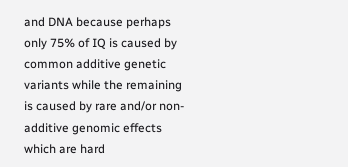and DNA because perhaps only 75% of IQ is caused by common additive genetic variants while the remaining is caused by rare and/or non-additive genomic effects which are hard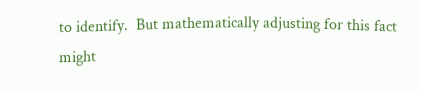to identify.  But mathematically adjusting for this fact might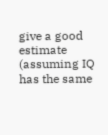give a good estimate (assuming IQ has the same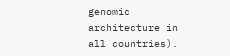genomic architecture in all countries).